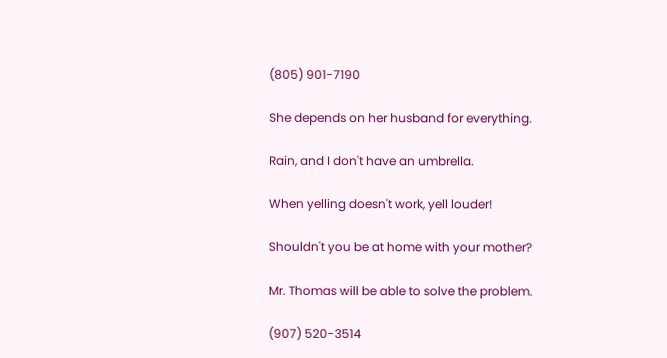(805) 901-7190

She depends on her husband for everything.

Rain, and I don't have an umbrella.

When yelling doesn't work, yell louder!

Shouldn't you be at home with your mother?

Mr. Thomas will be able to solve the problem.

(907) 520-3514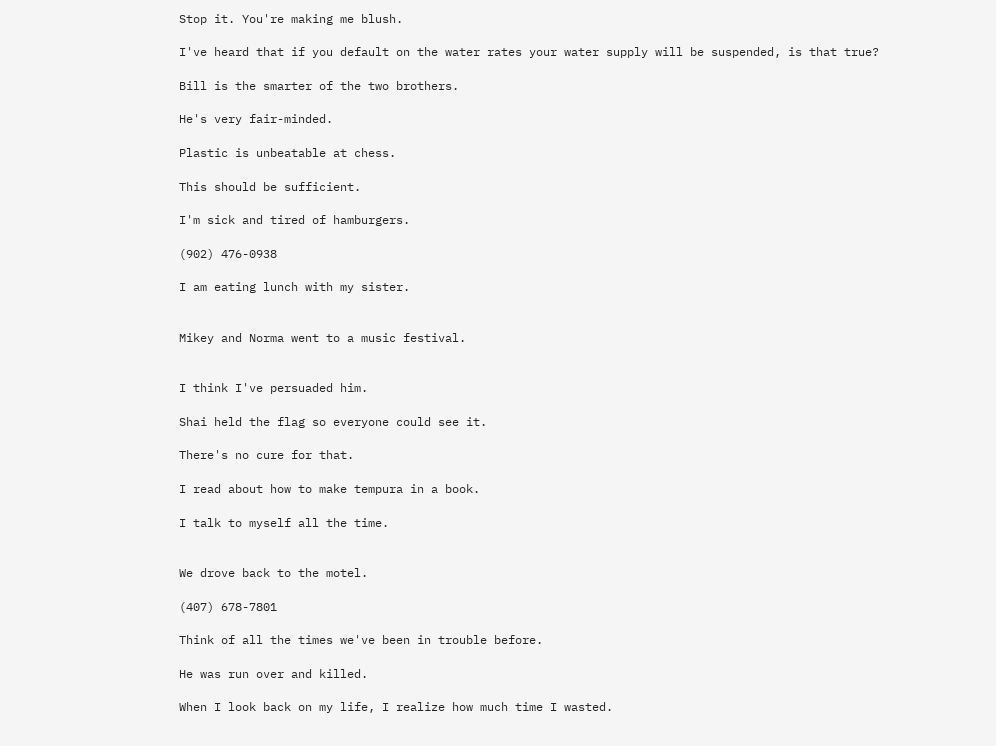Stop it. You're making me blush.

I've heard that if you default on the water rates your water supply will be suspended, is that true?

Bill is the smarter of the two brothers.

He's very fair-minded.

Plastic is unbeatable at chess.

This should be sufficient.

I'm sick and tired of hamburgers.

(902) 476-0938

I am eating lunch with my sister.


Mikey and Norma went to a music festival.


I think I've persuaded him.

Shai held the flag so everyone could see it.

There's no cure for that.

I read about how to make tempura in a book.

I talk to myself all the time.


We drove back to the motel.

(407) 678-7801

Think of all the times we've been in trouble before.

He was run over and killed.

When I look back on my life, I realize how much time I wasted.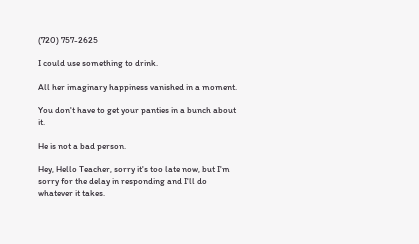(720) 757-2625

I could use something to drink.

All her imaginary happiness vanished in a moment.

You don't have to get your panties in a bunch about it.

He is not a bad person.

Hey, Hello Teacher, sorry it's too late now, but I'm sorry for the delay in responding and I'll do whatever it takes.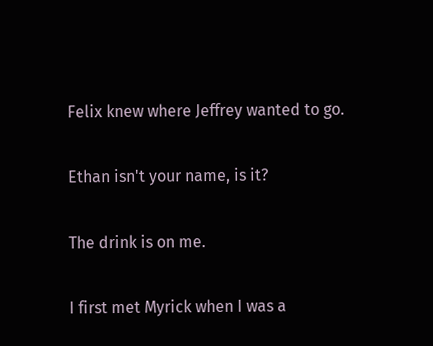Felix knew where Jeffrey wanted to go.

Ethan isn't your name, is it?

The drink is on me.

I first met Myrick when I was a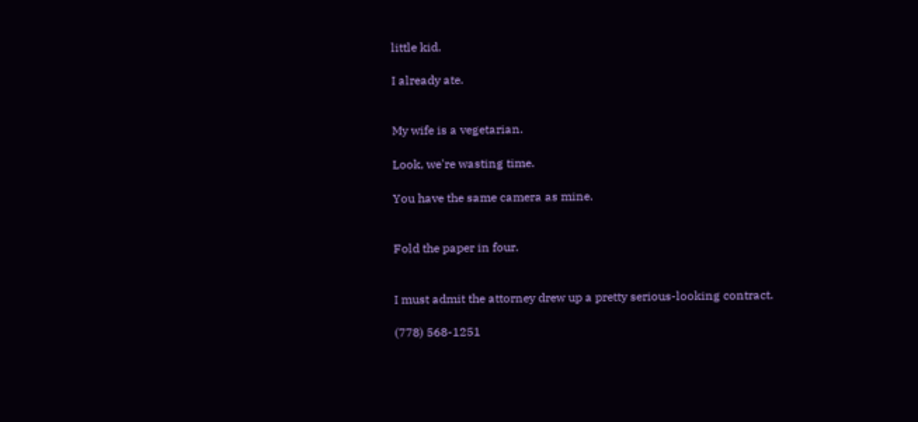little kid.

I already ate.


My wife is a vegetarian.

Look, we're wasting time.

You have the same camera as mine.


Fold the paper in four.


I must admit the attorney drew up a pretty serious-looking contract.

(778) 568-1251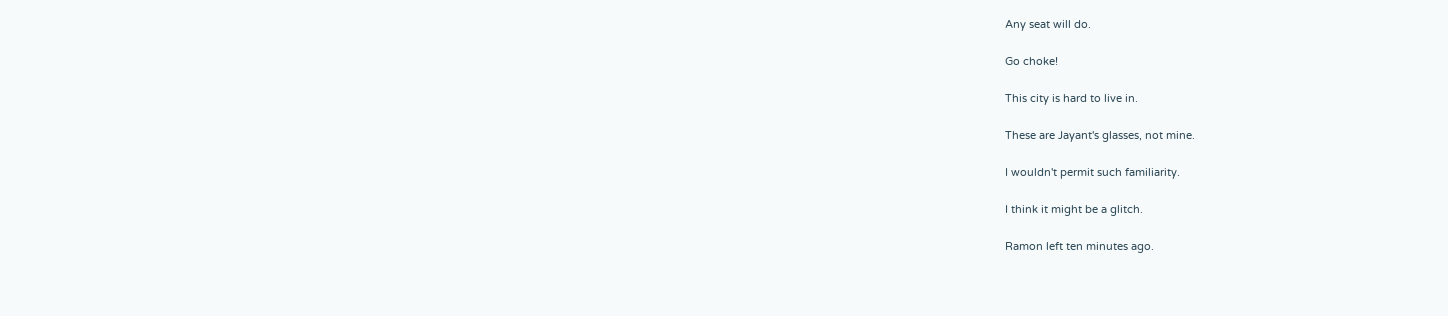Any seat will do.

Go choke!

This city is hard to live in.

These are Jayant's glasses, not mine.

I wouldn't permit such familiarity.

I think it might be a glitch.

Ramon left ten minutes ago.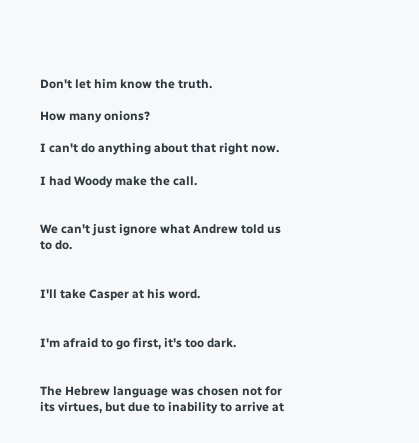Don't let him know the truth.

How many onions?

I can't do anything about that right now.

I had Woody make the call.


We can't just ignore what Andrew told us to do.


I'll take Casper at his word.


I'm afraid to go first, it's too dark.


The Hebrew language was chosen not for its virtues, but due to inability to arrive at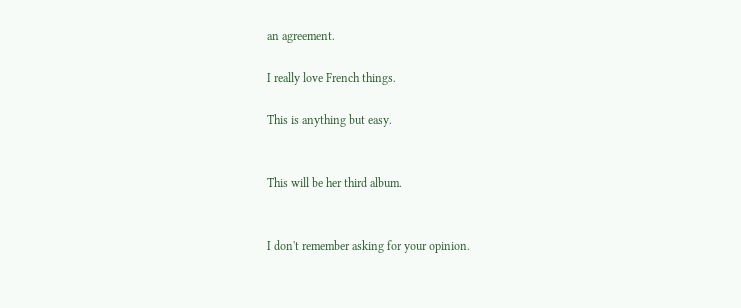an agreement.

I really love French things.

This is anything but easy.


This will be her third album.


I don't remember asking for your opinion.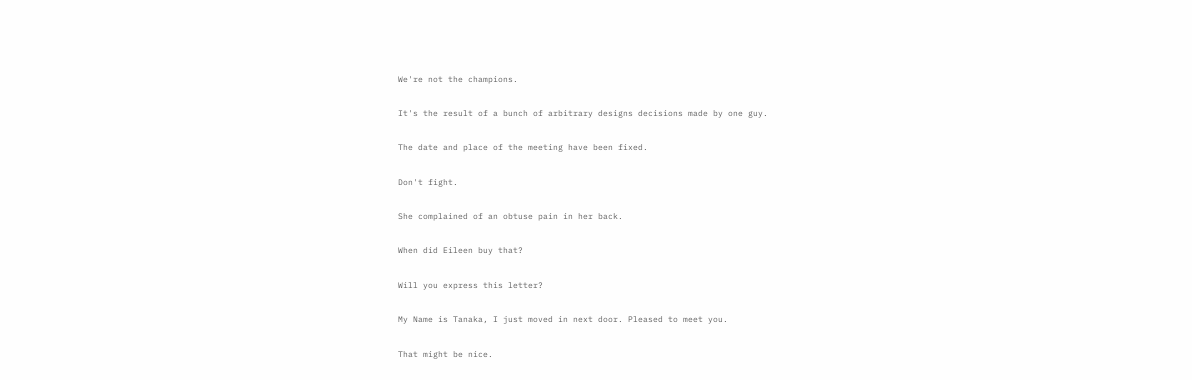We're not the champions.

It's the result of a bunch of arbitrary designs decisions made by one guy.

The date and place of the meeting have been fixed.

Don't fight.

She complained of an obtuse pain in her back.

When did Eileen buy that?

Will you express this letter?

My Name is Tanaka, I just moved in next door. Pleased to meet you.

That might be nice.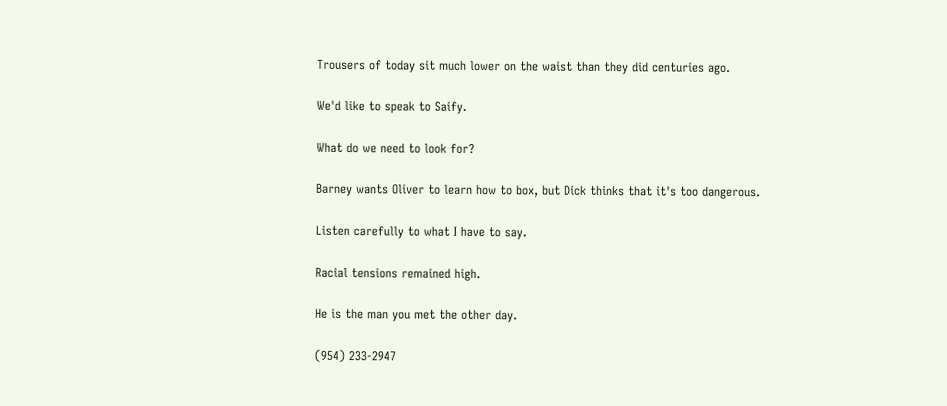Trousers of today sit much lower on the waist than they did centuries ago.

We'd like to speak to Saify.

What do we need to look for?

Barney wants Oliver to learn how to box, but Dick thinks that it's too dangerous.

Listen carefully to what I have to say.

Racial tensions remained high.

He is the man you met the other day.

(954) 233-2947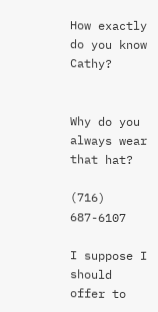How exactly do you know Cathy?


Why do you always wear that hat?

(716) 687-6107

I suppose I should offer to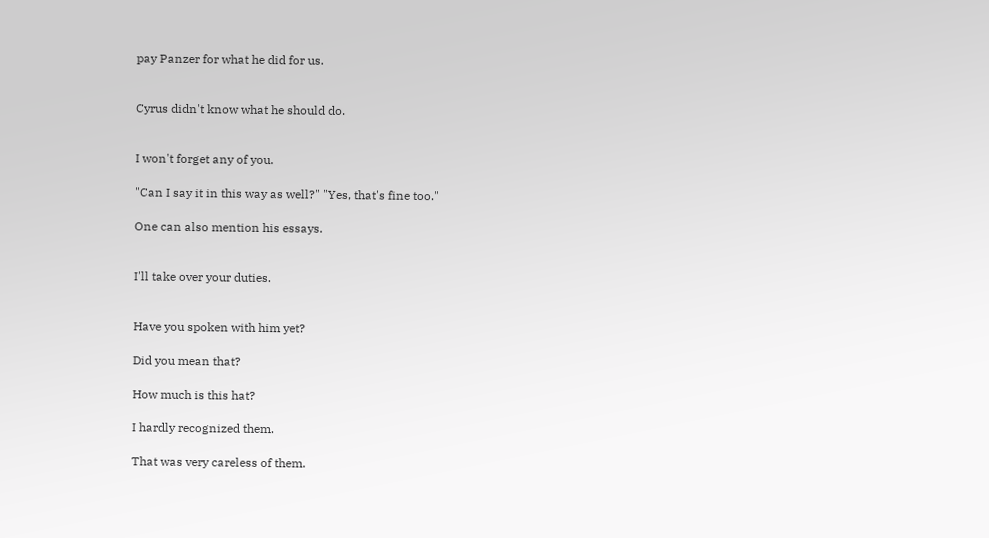pay Panzer for what he did for us.


Cyrus didn't know what he should do.


I won't forget any of you.

"Can I say it in this way as well?" "Yes, that's fine too."

One can also mention his essays.


I'll take over your duties.


Have you spoken with him yet?

Did you mean that?

How much is this hat?

I hardly recognized them.

That was very careless of them.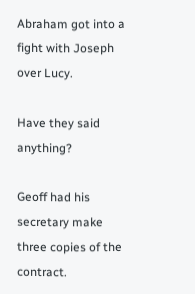Abraham got into a fight with Joseph over Lucy.

Have they said anything?

Geoff had his secretary make three copies of the contract.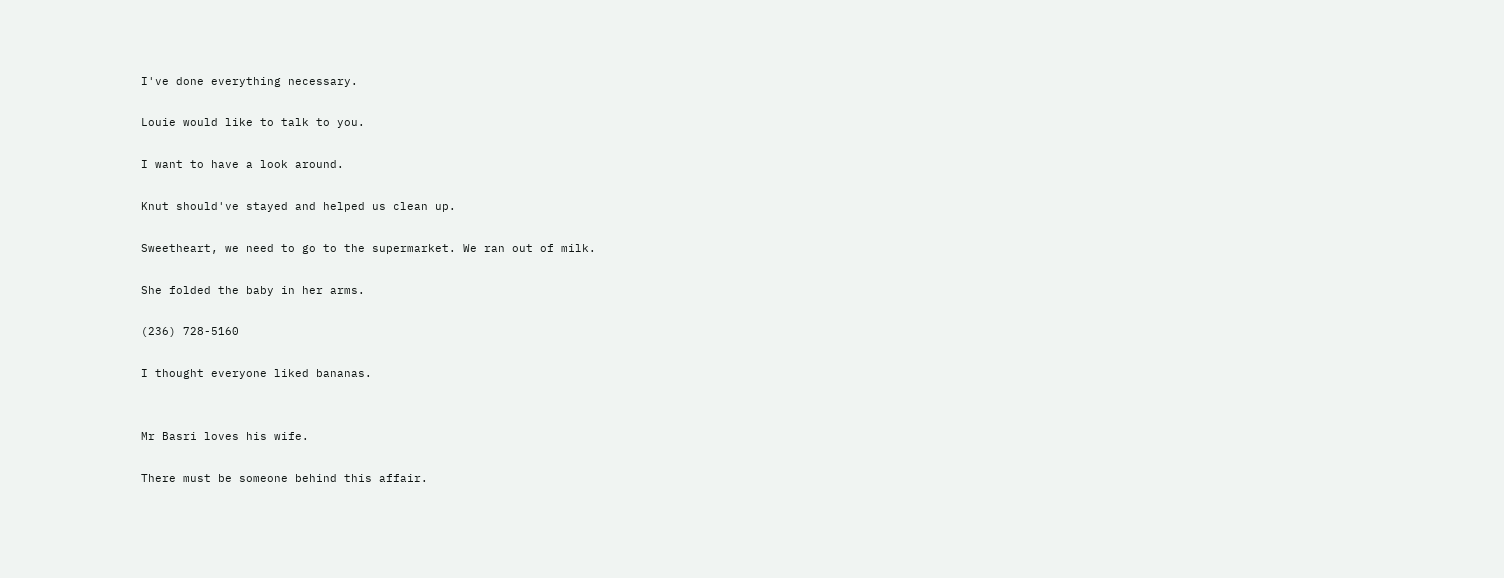I've done everything necessary.

Louie would like to talk to you.

I want to have a look around.

Knut should've stayed and helped us clean up.

Sweetheart, we need to go to the supermarket. We ran out of milk.

She folded the baby in her arms.

(236) 728-5160

I thought everyone liked bananas.


Mr Basri loves his wife.

There must be someone behind this affair.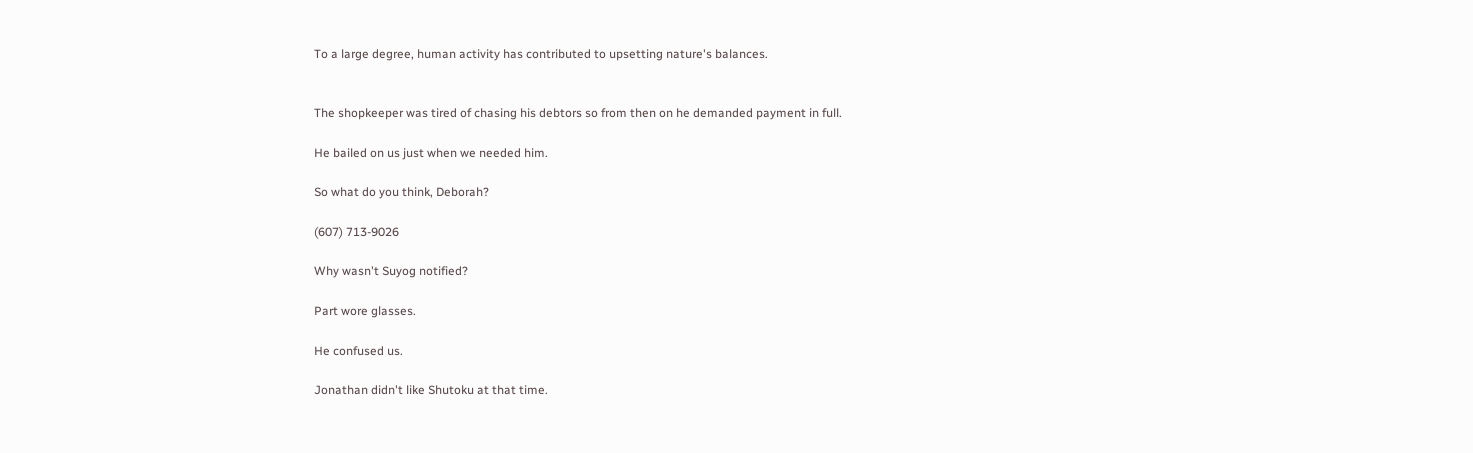To a large degree, human activity has contributed to upsetting nature's balances.


The shopkeeper was tired of chasing his debtors so from then on he demanded payment in full.

He bailed on us just when we needed him.

So what do you think, Deborah?

(607) 713-9026

Why wasn't Suyog notified?

Part wore glasses.

He confused us.

Jonathan didn't like Shutoku at that time.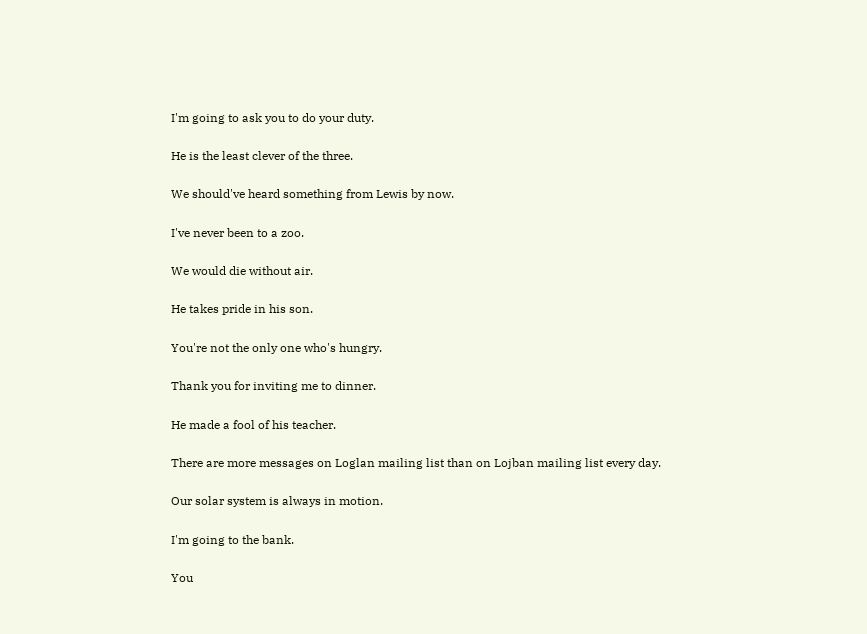I'm going to ask you to do your duty.

He is the least clever of the three.

We should've heard something from Lewis by now.

I've never been to a zoo.

We would die without air.

He takes pride in his son.

You're not the only one who's hungry.

Thank you for inviting me to dinner.

He made a fool of his teacher.

There are more messages on Loglan mailing list than on Lojban mailing list every day.

Our solar system is always in motion.

I'm going to the bank.

You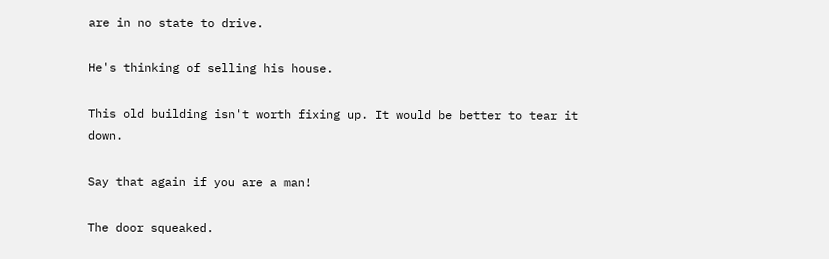are in no state to drive.

He's thinking of selling his house.

This old building isn't worth fixing up. It would be better to tear it down.

Say that again if you are a man!

The door squeaked.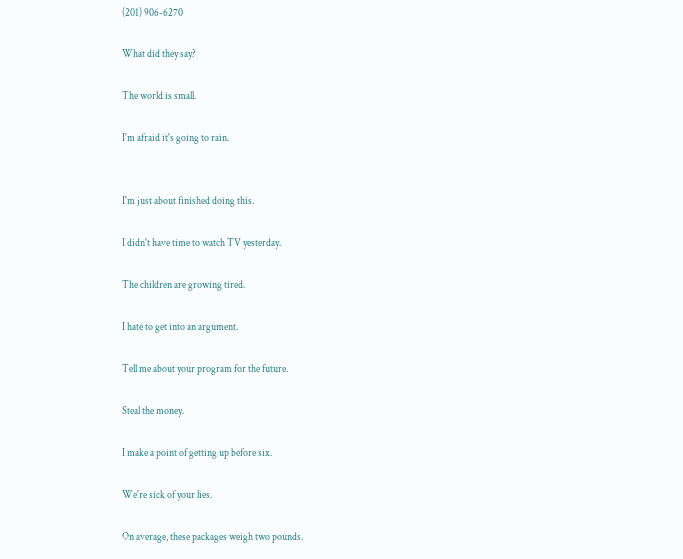(201) 906-6270

What did they say?

The world is small.

I'm afraid it's going to rain.


I'm just about finished doing this.

I didn't have time to watch TV yesterday.

The children are growing tired.

I hate to get into an argument.

Tell me about your program for the future.

Steal the money.

I make a point of getting up before six.

We're sick of your lies.

On average, these packages weigh two pounds.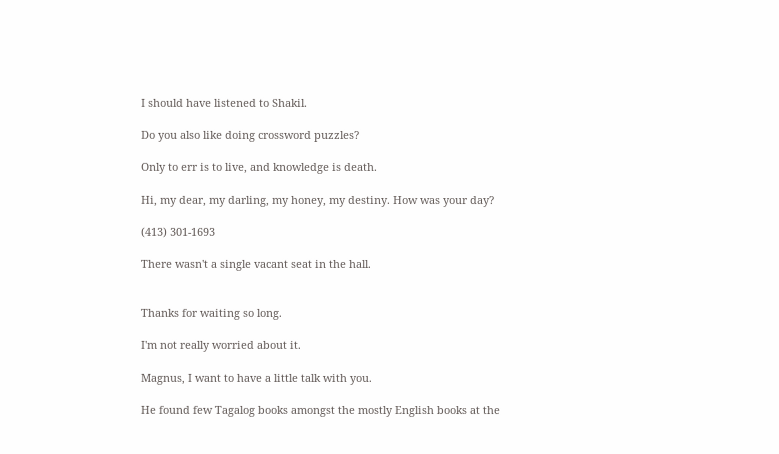I should have listened to Shakil.

Do you also like doing crossword puzzles?

Only to err is to live, and knowledge is death.

Hi, my dear, my darling, my honey, my destiny. How was your day?

(413) 301-1693

There wasn't a single vacant seat in the hall.


Thanks for waiting so long.

I'm not really worried about it.

Magnus, I want to have a little talk with you.

He found few Tagalog books amongst the mostly English books at the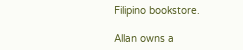Filipino bookstore.

Allan owns a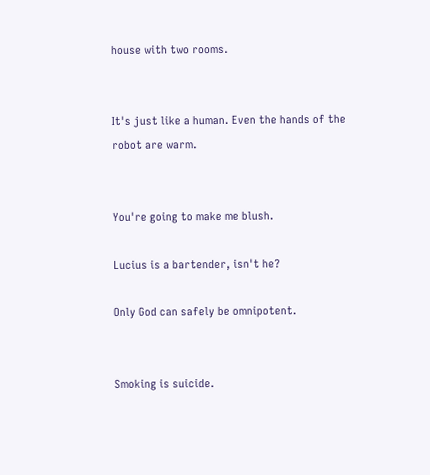house with two rooms.


It's just like a human. Even the hands of the robot are warm.


You're going to make me blush.

Lucius is a bartender, isn't he?

Only God can safely be omnipotent.


Smoking is suicide.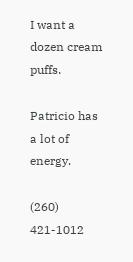I want a dozen cream puffs.

Patricio has a lot of energy.

(260) 421-1012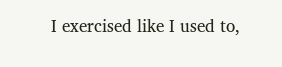I exercised like I used to,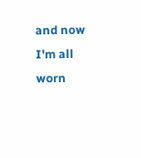and now I'm all worn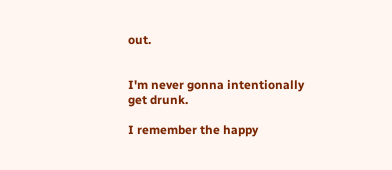out.


I'm never gonna intentionally get drunk.

I remember the happy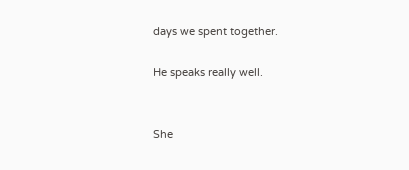days we spent together.

He speaks really well.


She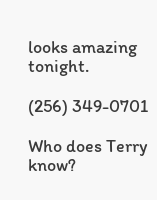looks amazing tonight.

(256) 349-0701

Who does Terry know?